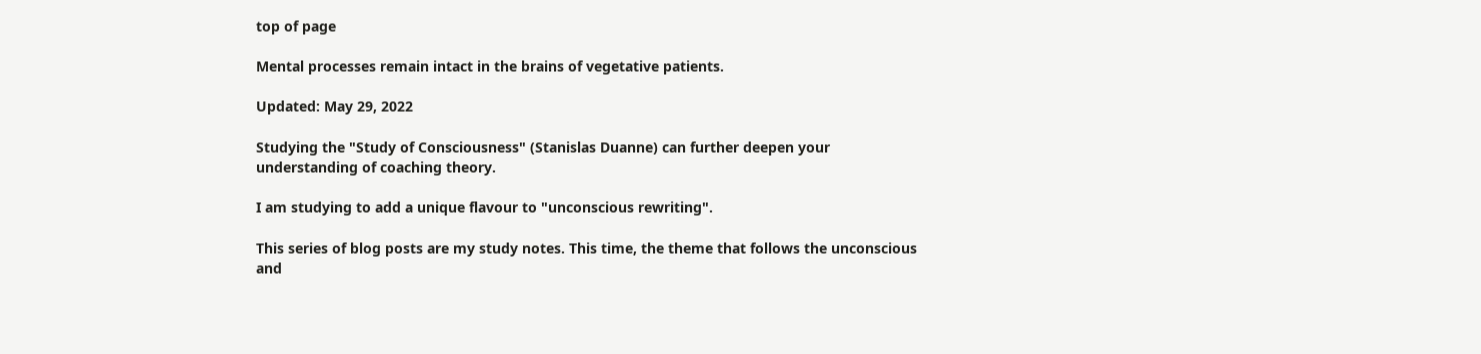top of page

Mental processes remain intact in the brains of vegetative patients.

Updated: May 29, 2022

Studying the "Study of Consciousness" (Stanislas Duanne) can further deepen your understanding of coaching theory.

I am studying to add a unique flavour to "unconscious rewriting".

This series of blog posts are my study notes. This time, the theme that follows the unconscious and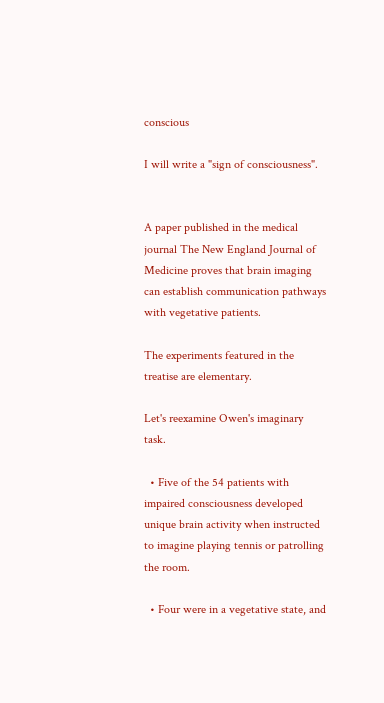conscious

I will write a "sign of consciousness".


A paper published in the medical journal The New England Journal of Medicine proves that brain imaging can establish communication pathways with vegetative patients.

The experiments featured in the treatise are elementary.

Let's reexamine Owen's imaginary task.

  • Five of the 54 patients with impaired consciousness developed unique brain activity when instructed to imagine playing tennis or patrolling the room.

  • Four were in a vegetative state, and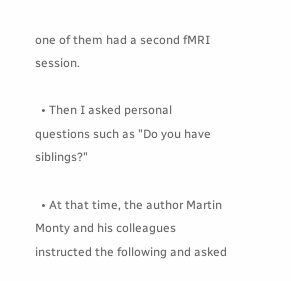one of them had a second fMRI session.

  • Then I asked personal questions such as "Do you have siblings?"

  • At that time, the author Martin Monty and his colleagues instructed the following and asked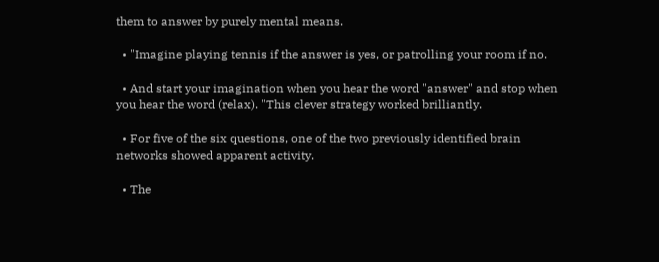them to answer by purely mental means.

  • "Imagine playing tennis if the answer is yes, or patrolling your room if no.

  • And start your imagination when you hear the word "answer" and stop when you hear the word (relax). "This clever strategy worked brilliantly.

  • For five of the six questions, one of the two previously identified brain networks showed apparent activity.

  • The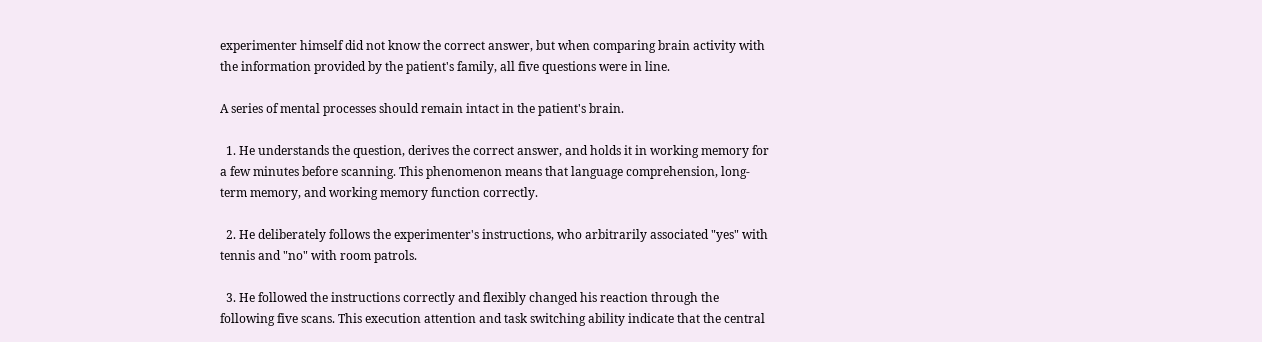experimenter himself did not know the correct answer, but when comparing brain activity with the information provided by the patient's family, all five questions were in line.

A series of mental processes should remain intact in the patient's brain.

  1. He understands the question, derives the correct answer, and holds it in working memory for a few minutes before scanning. This phenomenon means that language comprehension, long-term memory, and working memory function correctly.

  2. He deliberately follows the experimenter's instructions, who arbitrarily associated "yes" with tennis and "no" with room patrols.

  3. He followed the instructions correctly and flexibly changed his reaction through the following five scans. This execution attention and task switching ability indicate that the central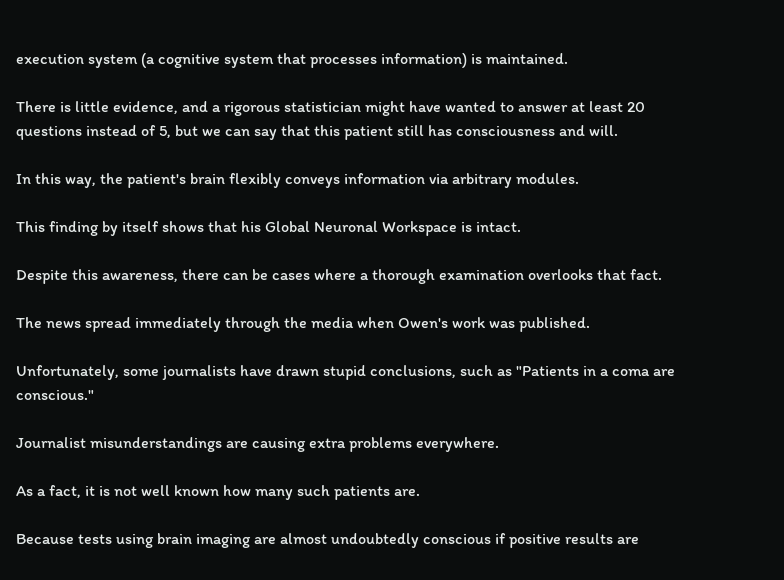execution system (a cognitive system that processes information) is maintained.

There is little evidence, and a rigorous statistician might have wanted to answer at least 20 questions instead of 5, but we can say that this patient still has consciousness and will.

In this way, the patient's brain flexibly conveys information via arbitrary modules.

This finding by itself shows that his Global Neuronal Workspace is intact.

Despite this awareness, there can be cases where a thorough examination overlooks that fact.

The news spread immediately through the media when Owen's work was published.

Unfortunately, some journalists have drawn stupid conclusions, such as "Patients in a coma are conscious."

Journalist misunderstandings are causing extra problems everywhere.

As a fact, it is not well known how many such patients are.

Because tests using brain imaging are almost undoubtedly conscious if positive results are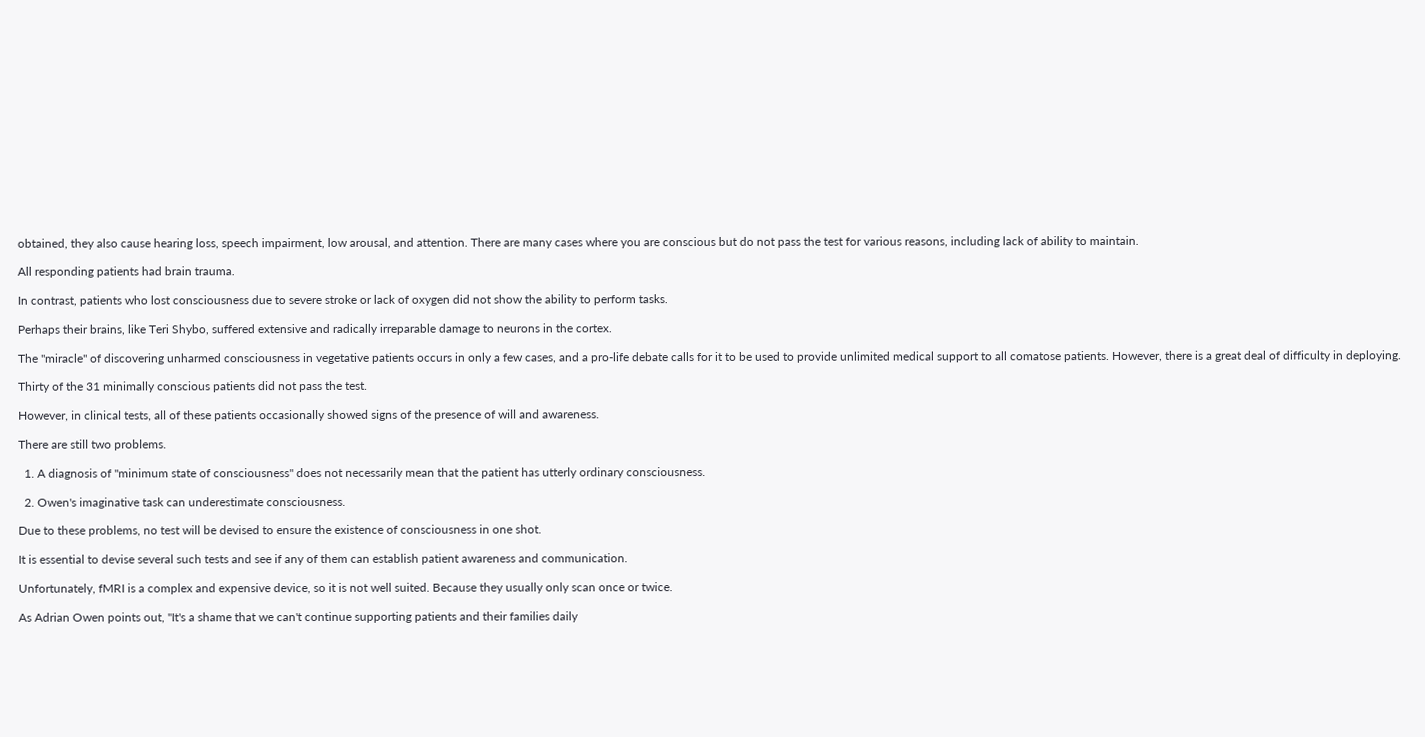obtained, they also cause hearing loss, speech impairment, low arousal, and attention. There are many cases where you are conscious but do not pass the test for various reasons, including lack of ability to maintain.

All responding patients had brain trauma.

In contrast, patients who lost consciousness due to severe stroke or lack of oxygen did not show the ability to perform tasks.

Perhaps their brains, like Teri Shybo, suffered extensive and radically irreparable damage to neurons in the cortex.

The "miracle" of discovering unharmed consciousness in vegetative patients occurs in only a few cases, and a pro-life debate calls for it to be used to provide unlimited medical support to all comatose patients. However, there is a great deal of difficulty in deploying.

Thirty of the 31 minimally conscious patients did not pass the test.

However, in clinical tests, all of these patients occasionally showed signs of the presence of will and awareness.

There are still two problems.

  1. A diagnosis of "minimum state of consciousness" does not necessarily mean that the patient has utterly ordinary consciousness.

  2. Owen's imaginative task can underestimate consciousness.

Due to these problems, no test will be devised to ensure the existence of consciousness in one shot.

It is essential to devise several such tests and see if any of them can establish patient awareness and communication.

Unfortunately, fMRI is a complex and expensive device, so it is not well suited. Because they usually only scan once or twice.

As Adrian Owen points out, "It's a shame that we can't continue supporting patients and their families daily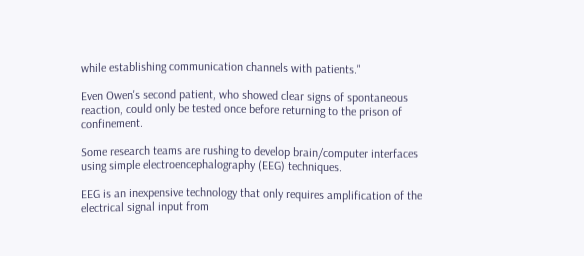while establishing communication channels with patients."

Even Owen's second patient, who showed clear signs of spontaneous reaction, could only be tested once before returning to the prison of confinement.

Some research teams are rushing to develop brain/computer interfaces using simple electroencephalography (EEG) techniques.

EEG is an inexpensive technology that only requires amplification of the electrical signal input from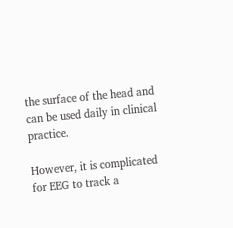the surface of the head and can be used daily in clinical practice.

However, it is complicated for EEG to track a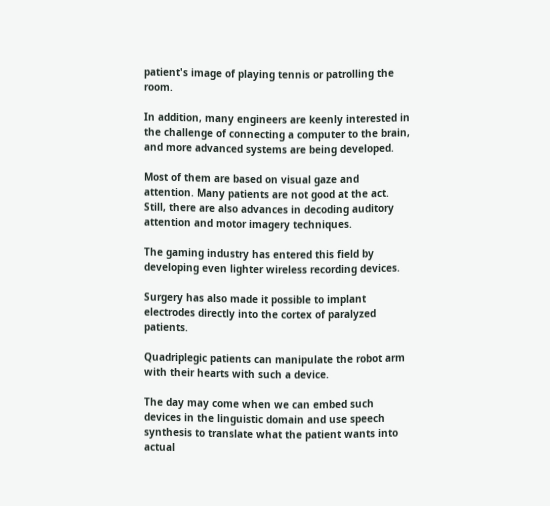patient's image of playing tennis or patrolling the room.

In addition, many engineers are keenly interested in the challenge of connecting a computer to the brain, and more advanced systems are being developed.

Most of them are based on visual gaze and attention. Many patients are not good at the act. Still, there are also advances in decoding auditory attention and motor imagery techniques.

The gaming industry has entered this field by developing even lighter wireless recording devices.

Surgery has also made it possible to implant electrodes directly into the cortex of paralyzed patients.

Quadriplegic patients can manipulate the robot arm with their hearts with such a device.

The day may come when we can embed such devices in the linguistic domain and use speech synthesis to translate what the patient wants into actual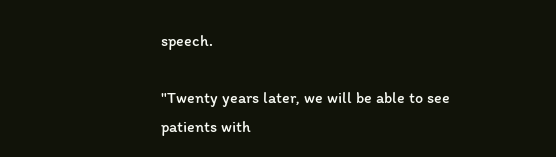speech.

"Twenty years later, we will be able to see patients with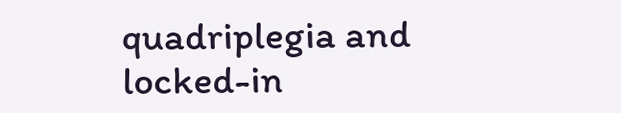quadriplegia and locked-in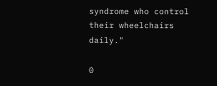syndrome who control their wheelchairs daily."

0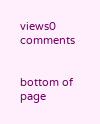views0 comments


bottom of page